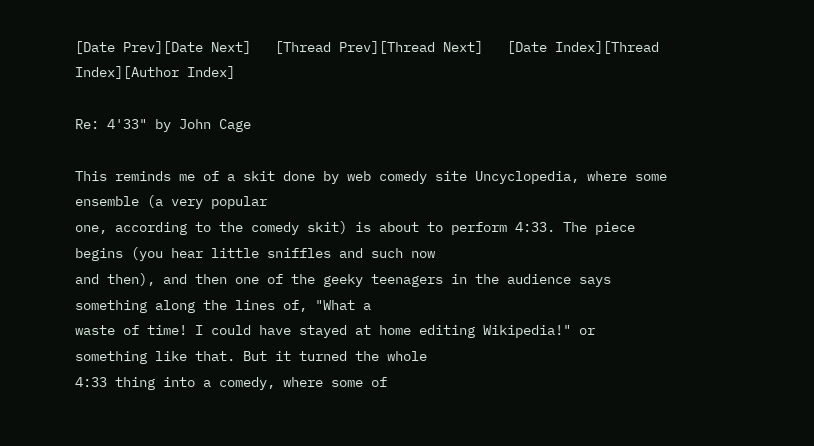[Date Prev][Date Next]   [Thread Prev][Thread Next]   [Date Index][Thread Index][Author Index]

Re: 4'33" by John Cage

This reminds me of a skit done by web comedy site Uncyclopedia, where some
ensemble (a very popular
one, according to the comedy skit) is about to perform 4:33. The piece
begins (you hear little sniffles and such now
and then), and then one of the geeky teenagers in the audience says
something along the lines of, "What a
waste of time! I could have stayed at home editing Wikipedia!" or
something like that. But it turned the whole
4:33 thing into a comedy, where some of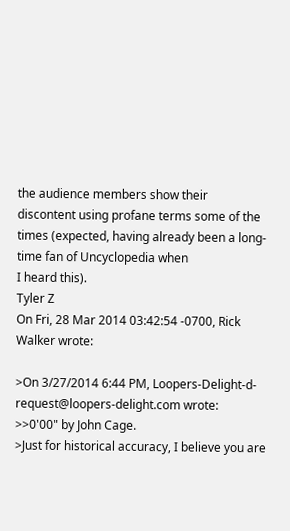the audience members show their
discontent using profane terms some of the
times (expected, having already been a long-time fan of Uncyclopedia when
I heard this).
Tyler Z
On Fri, 28 Mar 2014 03:42:54 -0700, Rick Walker wrote:

>On 3/27/2014 6:44 PM, Loopers-Delight-d-request@loopers-delight.com wrote:
>>0'00" by John Cage.
>Just for historical accuracy, I believe you are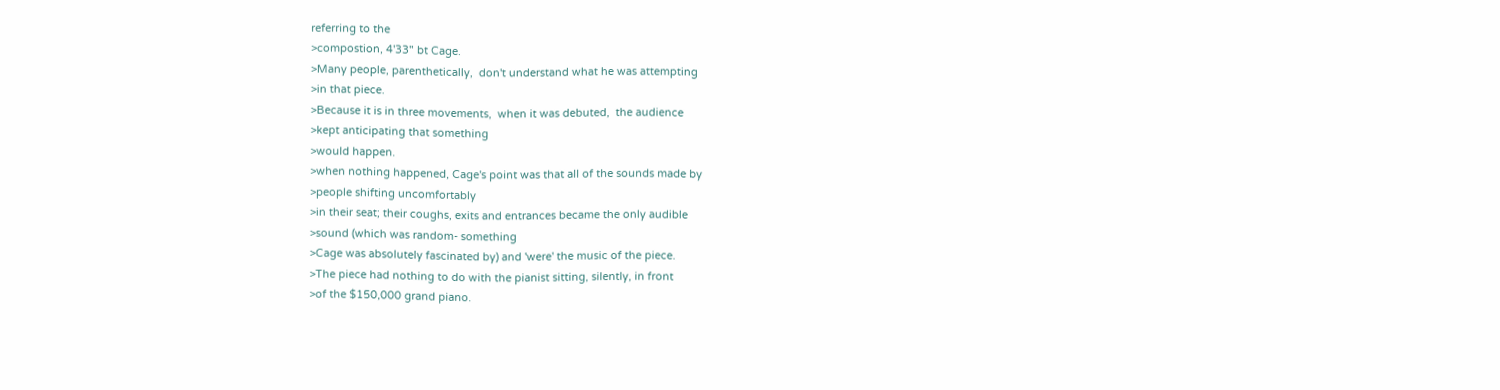referring to the
>compostion, 4'33" bt Cage.
>Many people, parenthetically,  don't understand what he was attempting
>in that piece.
>Because it is in three movements,  when it was debuted,  the audience
>kept anticipating that something
>would happen.
>when nothing happened, Cage's point was that all of the sounds made by
>people shifting uncomfortably
>in their seat; their coughs, exits and entrances became the only audible
>sound (which was random- something
>Cage was absolutely fascinated by) and 'were' the music of the piece.
>The piece had nothing to do with the pianist sitting, silently, in front
>of the $150,000 grand piano.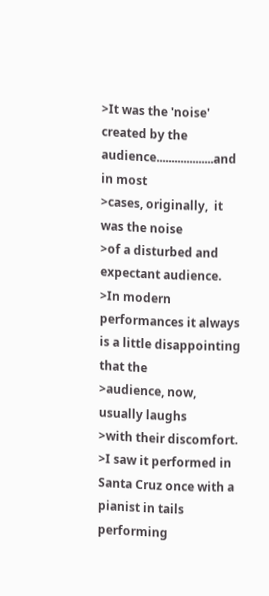>It was the 'noise' created by the audience...................and in most
>cases, originally,  it was the noise
>of a disturbed and expectant audience.
>In modern performances it always is a little disappointing that the
>audience, now, usually laughs
>with their discomfort.
>I saw it performed in Santa Cruz once with a pianist in tails performing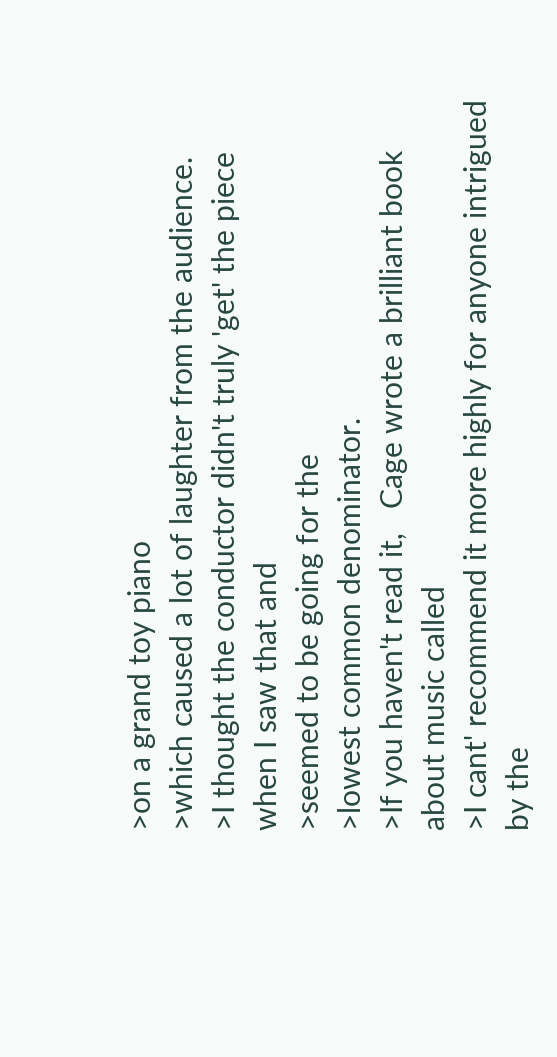>on a grand toy piano
>which caused a lot of laughter from the audience.
>I thought the conductor didn't truly 'get' the piece when I saw that and
>seemed to be going for the
>lowest common denominator.
>If you haven't read it,   Cage wrote a brilliant book about music called
>I cant' recommend it more highly for anyone intrigued by the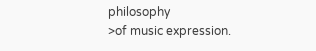philosophy
>of music expression.